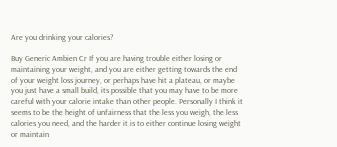Are you drinking your calories?

Buy Generic Ambien Cr If you are having trouble either losing or maintaining your weight, and you are either getting towards the end of your weight loss journey, or perhaps have hit a plateau, or maybe you just have a small build, its possible that you may have to be more careful with your calorie intake than other people. Personally I think it seems to be the height of unfairness that the less you weigh, the less calories you need, and the harder it is to either continue losing weight or maintain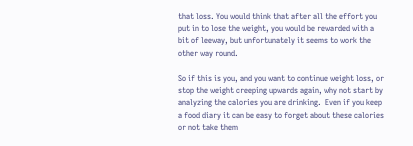that loss. You would think that after all the effort you put in to lose the weight, you would be rewarded with a bit of leeway, but unfortunately it seems to work the other way round.

So if this is you, and you want to continue weight loss, or stop the weight creeping upwards again, why not start by analyzing the calories you are drinking.  Even if you keep a food diary it can be easy to forget about these calories or not take them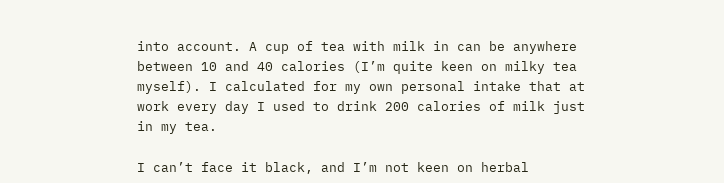into account. A cup of tea with milk in can be anywhere between 10 and 40 calories (I’m quite keen on milky tea myself). I calculated for my own personal intake that at work every day I used to drink 200 calories of milk just in my tea.

I can’t face it black, and I’m not keen on herbal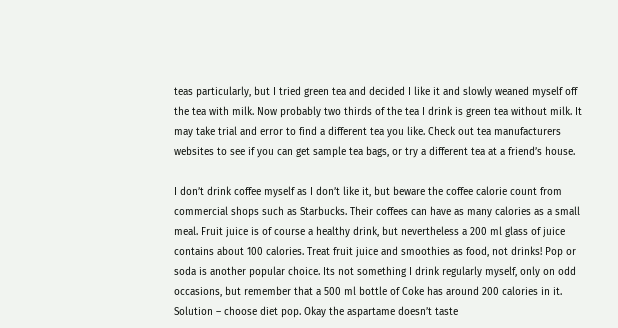teas particularly, but I tried green tea and decided I like it and slowly weaned myself off the tea with milk. Now probably two thirds of the tea I drink is green tea without milk. It may take trial and error to find a different tea you like. Check out tea manufacturers websites to see if you can get sample tea bags, or try a different tea at a friend’s house.

I don’t drink coffee myself as I don’t like it, but beware the coffee calorie count from commercial shops such as Starbucks. Their coffees can have as many calories as a small meal. Fruit juice is of course a healthy drink, but nevertheless a 200 ml glass of juice contains about 100 calories. Treat fruit juice and smoothies as food, not drinks! Pop or soda is another popular choice. Its not something I drink regularly myself, only on odd occasions, but remember that a 500 ml bottle of Coke has around 200 calories in it. Solution – choose diet pop. Okay the aspartame doesn’t taste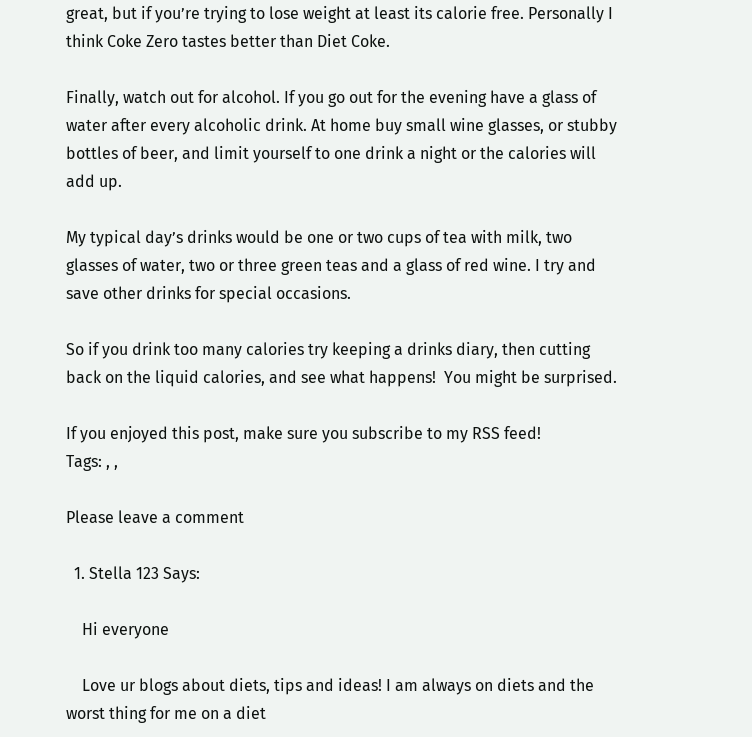great, but if you’re trying to lose weight at least its calorie free. Personally I think Coke Zero tastes better than Diet Coke.

Finally, watch out for alcohol. If you go out for the evening have a glass of water after every alcoholic drink. At home buy small wine glasses, or stubby bottles of beer, and limit yourself to one drink a night or the calories will add up.

My typical day’s drinks would be one or two cups of tea with milk, two glasses of water, two or three green teas and a glass of red wine. I try and save other drinks for special occasions.

So if you drink too many calories try keeping a drinks diary, then cutting back on the liquid calories, and see what happens!  You might be surprised.

If you enjoyed this post, make sure you subscribe to my RSS feed!
Tags: , ,

Please leave a comment

  1. Stella 123 Says:

    Hi everyone

    Love ur blogs about diets, tips and ideas! I am always on diets and the worst thing for me on a diet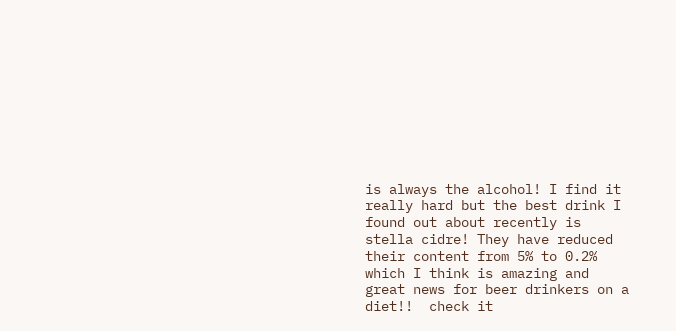is always the alcohol! I find it really hard but the best drink I found out about recently is stella cidre! They have reduced their content from 5% to 0.2% which I think is amazing and great news for beer drinkers on a diet!!  check it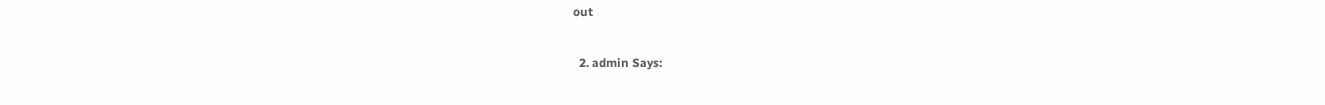out

  2. admin Says: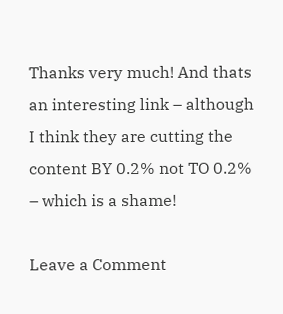Thanks very much! And thats an interesting link – although I think they are cutting the content BY 0.2% not TO 0.2% – which is a shame!

Leave a Comment